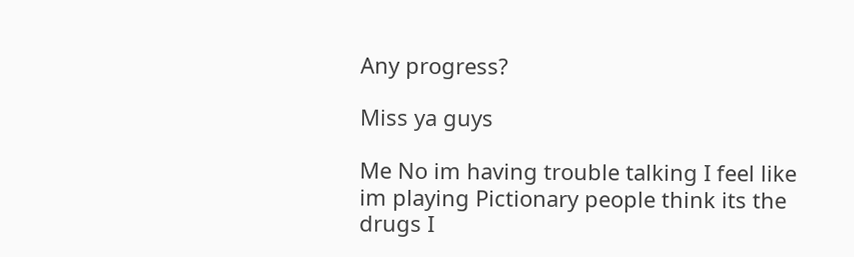Any progress?

Miss ya guys

Me No im having trouble talking I feel like im playing Pictionary people think its the drugs I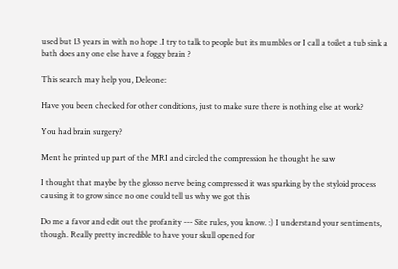used but 13 years in with no hope .I try to talk to people but its mumbles or I call a toilet a tub sink a bath does any one else have a foggy brain ?

This search may help you, Deleone:

Have you been checked for other conditions, just to make sure there is nothing else at work?

You had brain surgery?

Ment he printed up part of the MRI and circled the compression he thought he saw

I thought that maybe by the glosso nerve being compressed it was sparking by the styloid process causing it to grow since no one could tell us why we got this

Do me a favor and edit out the profanity --- Site rules, you know. :) I understand your sentiments, though. Really pretty incredible to have your skull opened for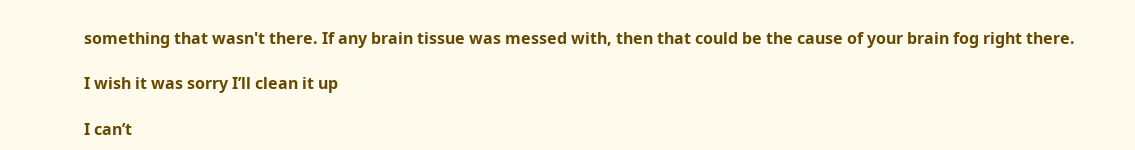something that wasn't there. If any brain tissue was messed with, then that could be the cause of your brain fog right there.

I wish it was sorry I’ll clean it up

I can’t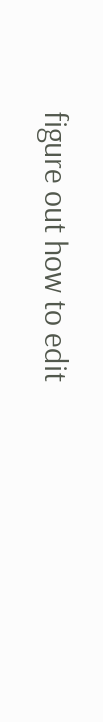figure out how to edit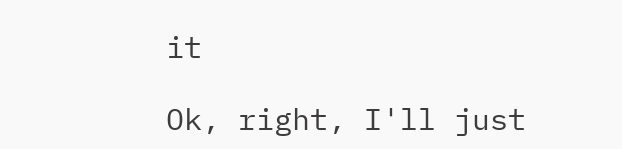it

Ok, right, I'll just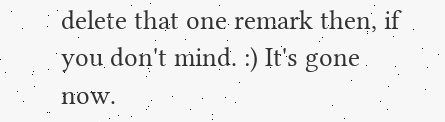delete that one remark then, if you don't mind. :) It's gone now.